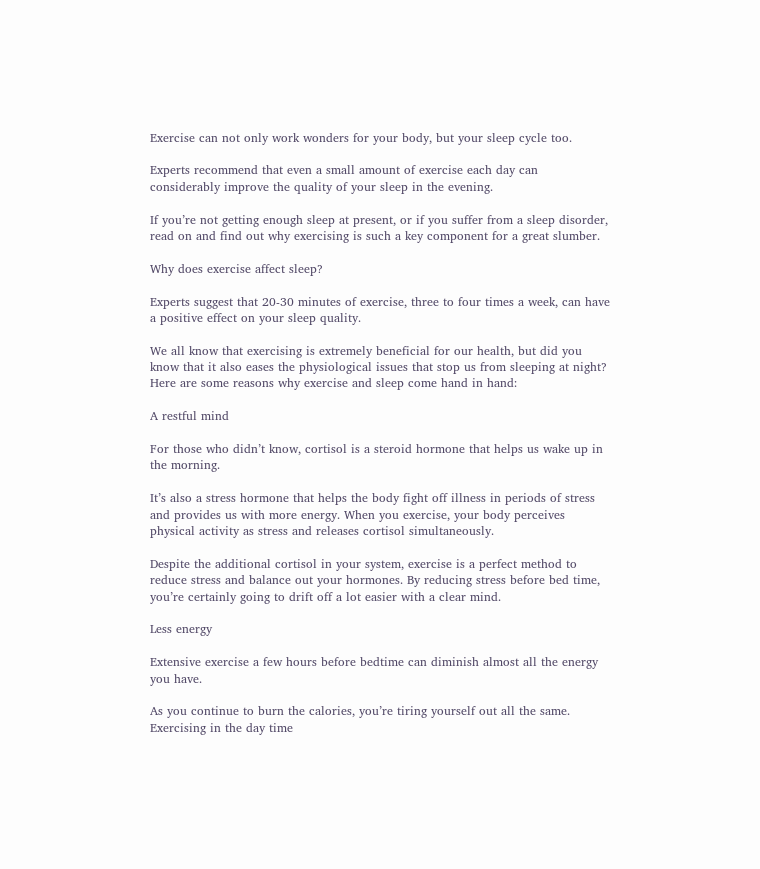Exercise can not only work wonders for your body, but your sleep cycle too.

Experts recommend that even a small amount of exercise each day can considerably improve the quality of your sleep in the evening.

If you’re not getting enough sleep at present, or if you suffer from a sleep disorder, read on and find out why exercising is such a key component for a great slumber.

Why does exercise affect sleep?

Experts suggest that 20-30 minutes of exercise, three to four times a week, can have a positive effect on your sleep quality.

We all know that exercising is extremely beneficial for our health, but did you know that it also eases the physiological issues that stop us from sleeping at night? Here are some reasons why exercise and sleep come hand in hand:

A restful mind

For those who didn’t know, cortisol is a steroid hormone that helps us wake up in the morning.

It’s also a stress hormone that helps the body fight off illness in periods of stress and provides us with more energy. When you exercise, your body perceives physical activity as stress and releases cortisol simultaneously.

Despite the additional cortisol in your system, exercise is a perfect method to reduce stress and balance out your hormones. By reducing stress before bed time, you’re certainly going to drift off a lot easier with a clear mind.

Less energy

Extensive exercise a few hours before bedtime can diminish almost all the energy you have.

As you continue to burn the calories, you’re tiring yourself out all the same. Exercising in the day time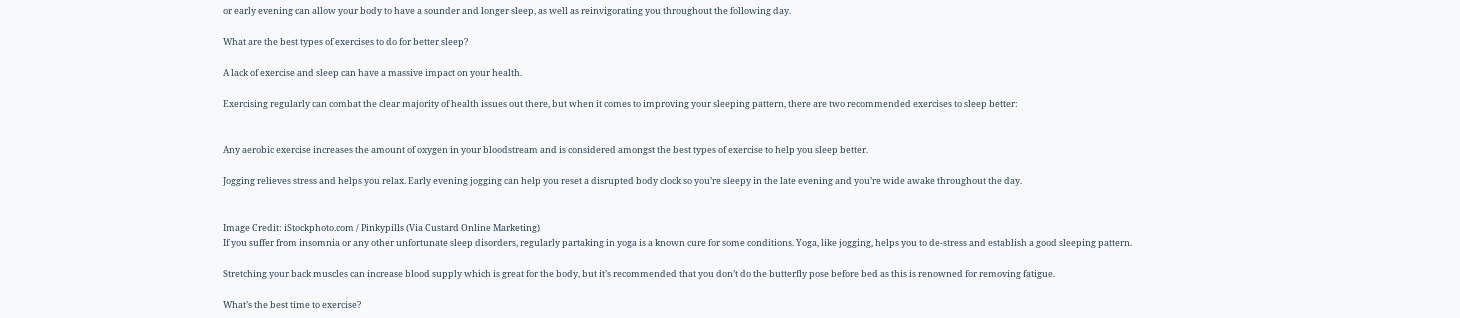or early evening can allow your body to have a sounder and longer sleep, as well as reinvigorating you throughout the following day.

What are the best types of exercises to do for better sleep?

A lack of exercise and sleep can have a massive impact on your health.

Exercising regularly can combat the clear majority of health issues out there, but when it comes to improving your sleeping pattern, there are two recommended exercises to sleep better:


Any aerobic exercise increases the amount of oxygen in your bloodstream and is considered amongst the best types of exercise to help you sleep better.

Jogging relieves stress and helps you relax. Early evening jogging can help you reset a disrupted body clock so you’re sleepy in the late evening and you’re wide awake throughout the day.


Image Credit: iStockphoto.com / Pinkypills (Via Custard Online Marketing)
If you suffer from insomnia or any other unfortunate sleep disorders, regularly partaking in yoga is a known cure for some conditions. Yoga, like jogging, helps you to de-stress and establish a good sleeping pattern.

Stretching your back muscles can increase blood supply which is great for the body, but it’s recommended that you don’t do the butterfly pose before bed as this is renowned for removing fatigue.

What’s the best time to exercise?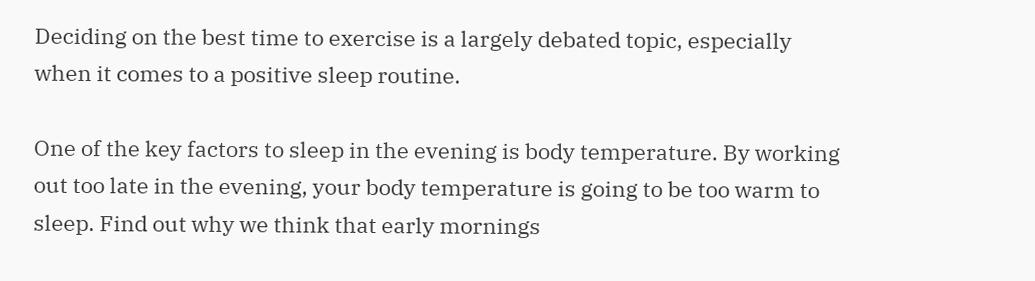Deciding on the best time to exercise is a largely debated topic, especially when it comes to a positive sleep routine.

One of the key factors to sleep in the evening is body temperature. By working out too late in the evening, your body temperature is going to be too warm to sleep. Find out why we think that early mornings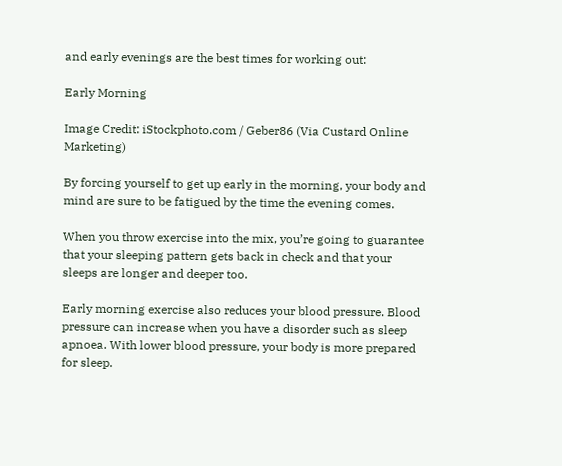and early evenings are the best times for working out:

Early Morning

Image Credit: iStockphoto.com / Geber86 (Via Custard Online Marketing)

By forcing yourself to get up early in the morning, your body and mind are sure to be fatigued by the time the evening comes.

When you throw exercise into the mix, you’re going to guarantee that your sleeping pattern gets back in check and that your sleeps are longer and deeper too.

Early morning exercise also reduces your blood pressure. Blood pressure can increase when you have a disorder such as sleep apnoea. With lower blood pressure, your body is more prepared for sleep.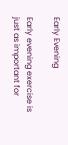Early Evening

Early evening exercise is just as important for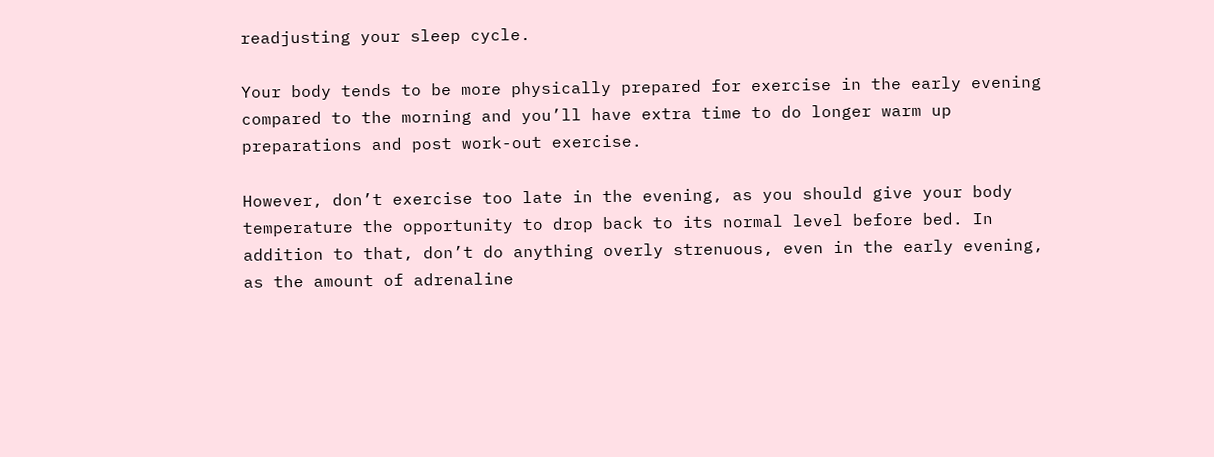readjusting your sleep cycle.

Your body tends to be more physically prepared for exercise in the early evening compared to the morning and you’ll have extra time to do longer warm up preparations and post work-out exercise.

However, don’t exercise too late in the evening, as you should give your body temperature the opportunity to drop back to its normal level before bed. In addition to that, don’t do anything overly strenuous, even in the early evening, as the amount of adrenaline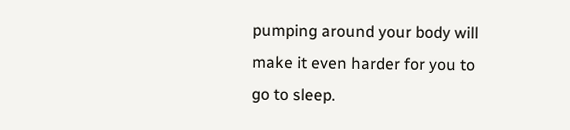pumping around your body will make it even harder for you to go to sleep.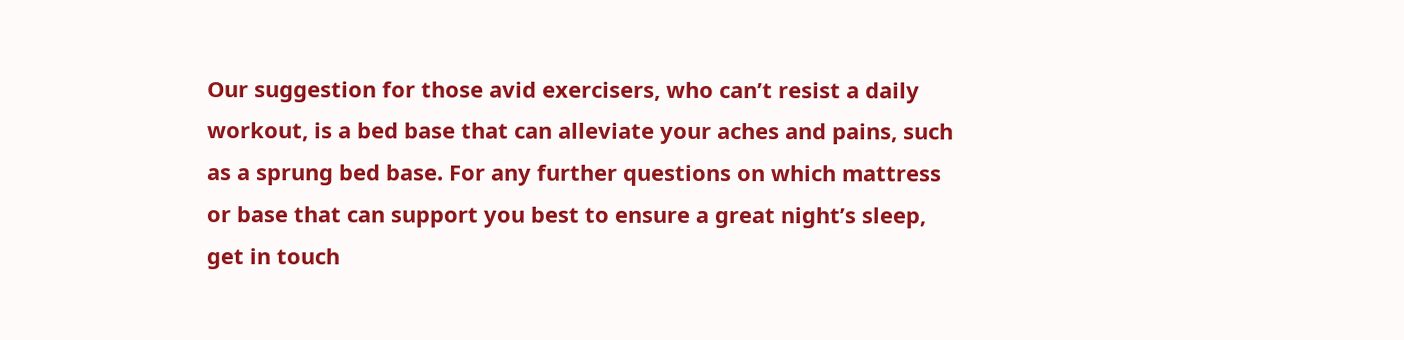Our suggestion for those avid exercisers, who can’t resist a daily workout, is a bed base that can alleviate your aches and pains, such as a sprung bed base. For any further questions on which mattress or base that can support you best to ensure a great night’s sleep, get in touch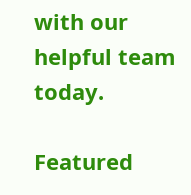with our helpful team today.

Featured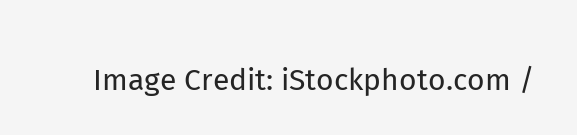Image Credit: iStockphoto.com /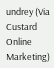undrey (Via Custard Online Marketing)